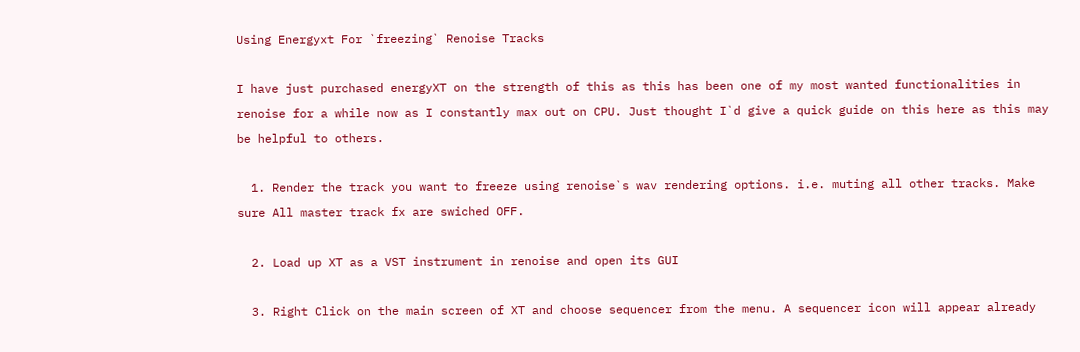Using Energyxt For `freezing` Renoise Tracks

I have just purchased energyXT on the strength of this as this has been one of my most wanted functionalities in renoise for a while now as I constantly max out on CPU. Just thought I`d give a quick guide on this here as this may be helpful to others.

  1. Render the track you want to freeze using renoise`s wav rendering options. i.e. muting all other tracks. Make sure All master track fx are swiched OFF.

  2. Load up XT as a VST instrument in renoise and open its GUI

  3. Right Click on the main screen of XT and choose sequencer from the menu. A sequencer icon will appear already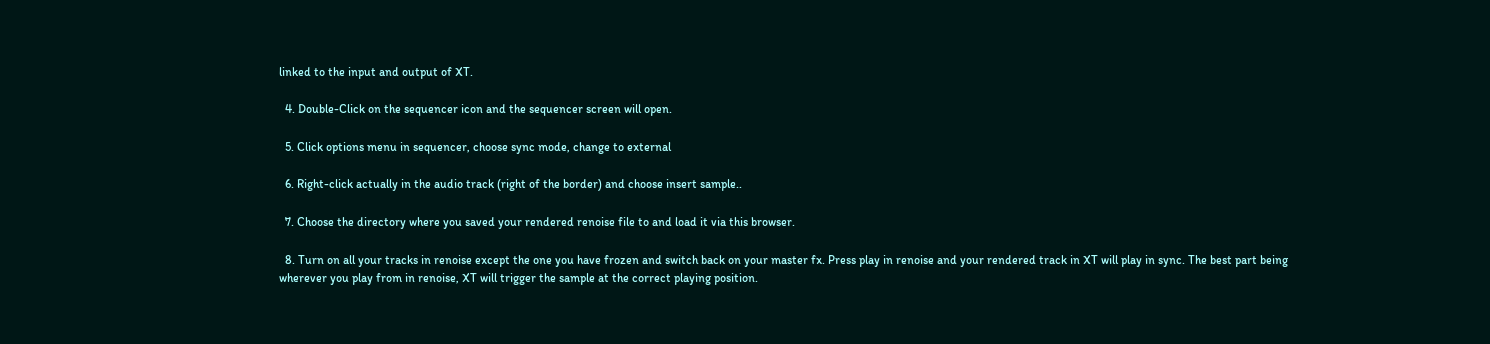linked to the input and output of XT.

  4. Double-Click on the sequencer icon and the sequencer screen will open.

  5. Click options menu in sequencer, choose sync mode, change to external

  6. Right-click actually in the audio track (right of the border) and choose insert sample..

  7. Choose the directory where you saved your rendered renoise file to and load it via this browser.

  8. Turn on all your tracks in renoise except the one you have frozen and switch back on your master fx. Press play in renoise and your rendered track in XT will play in sync. The best part being wherever you play from in renoise, XT will trigger the sample at the correct playing position.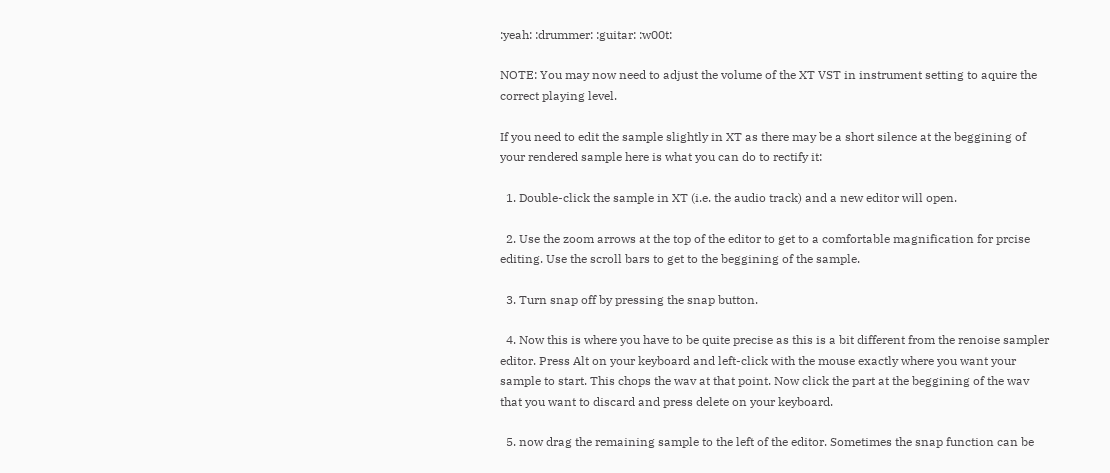:yeah: :drummer: :guitar: :w00t:

NOTE: You may now need to adjust the volume of the XT VST in instrument setting to aquire the correct playing level.

If you need to edit the sample slightly in XT as there may be a short silence at the beggining of your rendered sample here is what you can do to rectify it:

  1. Double-click the sample in XT (i.e. the audio track) and a new editor will open.

  2. Use the zoom arrows at the top of the editor to get to a comfortable magnification for prcise editing. Use the scroll bars to get to the beggining of the sample.

  3. Turn snap off by pressing the snap button.

  4. Now this is where you have to be quite precise as this is a bit different from the renoise sampler editor. Press Alt on your keyboard and left-click with the mouse exactly where you want your sample to start. This chops the wav at that point. Now click the part at the beggining of the wav that you want to discard and press delete on your keyboard.

  5. now drag the remaining sample to the left of the editor. Sometimes the snap function can be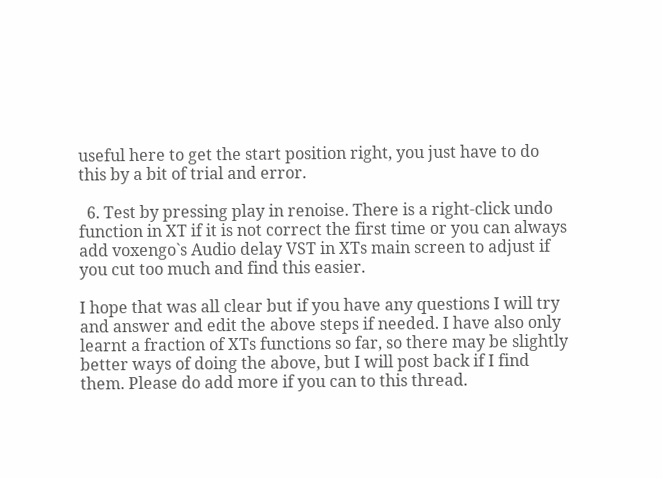useful here to get the start position right, you just have to do this by a bit of trial and error.

  6. Test by pressing play in renoise. There is a right-click undo function in XT if it is not correct the first time or you can always add voxengo`s Audio delay VST in XTs main screen to adjust if you cut too much and find this easier.

I hope that was all clear but if you have any questions I will try and answer and edit the above steps if needed. I have also only learnt a fraction of XTs functions so far, so there may be slightly better ways of doing the above, but I will post back if I find them. Please do add more if you can to this thread.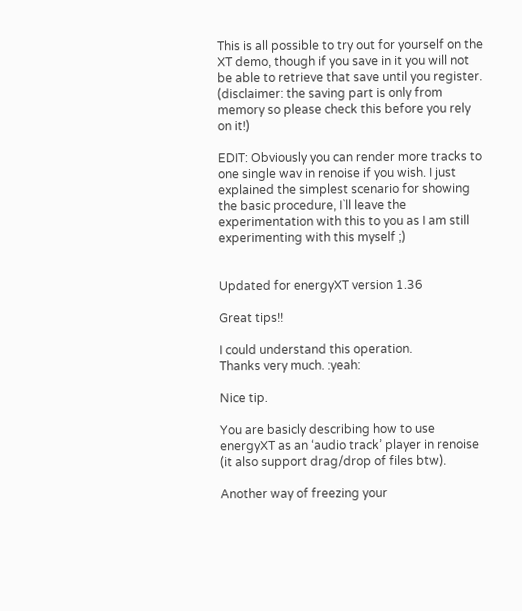This is all possible to try out for yourself on the XT demo, though if you save in it you will not be able to retrieve that save until you register. (disclaimer: the saving part is only from memory so please check this before you rely on it!)

EDIT: Obviously you can render more tracks to one single wav in renoise if you wish. I just explained the simplest scenario for showing the basic procedure, I`ll leave the experimentation with this to you as I am still experimenting with this myself ;)


Updated for energyXT version 1.36

Great tips!!

I could understand this operation.
Thanks very much. :yeah:

Nice tip.

You are basicly describing how to use energyXT as an ‘audio track’ player in renoise (it also support drag/drop of files btw).

Another way of freezing your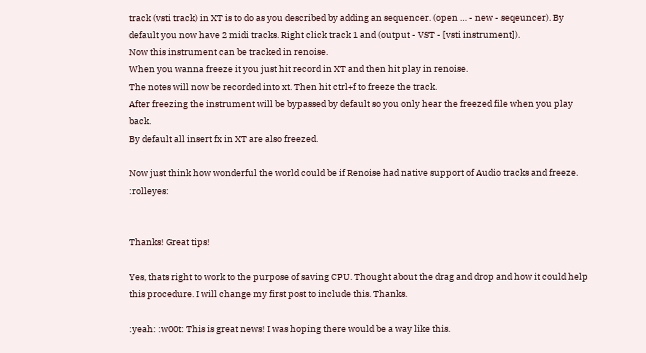track (vsti track) in XT is to do as you described by adding an sequencer. (open … - new - seqeuncer). By default you now have 2 midi tracks. Right click track 1 and (output - VST - [vsti instrument]).
Now this instrument can be tracked in renoise.
When you wanna freeze it you just hit record in XT and then hit play in renoise.
The notes will now be recorded into xt. Then hit ctrl+f to freeze the track.
After freezing the instrument will be bypassed by default so you only hear the freezed file when you play back.
By default all insert fx in XT are also freezed.

Now just think how wonderful the world could be if Renoise had native support of Audio tracks and freeze. :rolleyes:


Thanks! Great tips!

Yes, thats right to work to the purpose of saving CPU. Thought about the drag and drop and how it could help this procedure. I will change my first post to include this. Thanks.

:yeah: :w00t: This is great news! I was hoping there would be a way like this.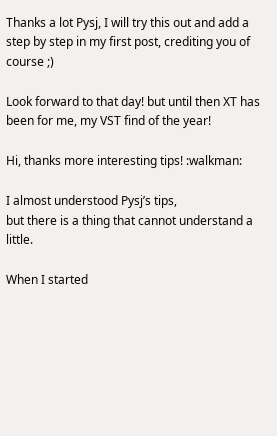Thanks a lot Pysj, I will try this out and add a step by step in my first post, crediting you of course ;)

Look forward to that day! but until then XT has been for me, my VST find of the year!

Hi, thanks more interesting tips! :walkman:

I almost understood Pysj’s tips,
but there is a thing that cannot understand a little.

When I started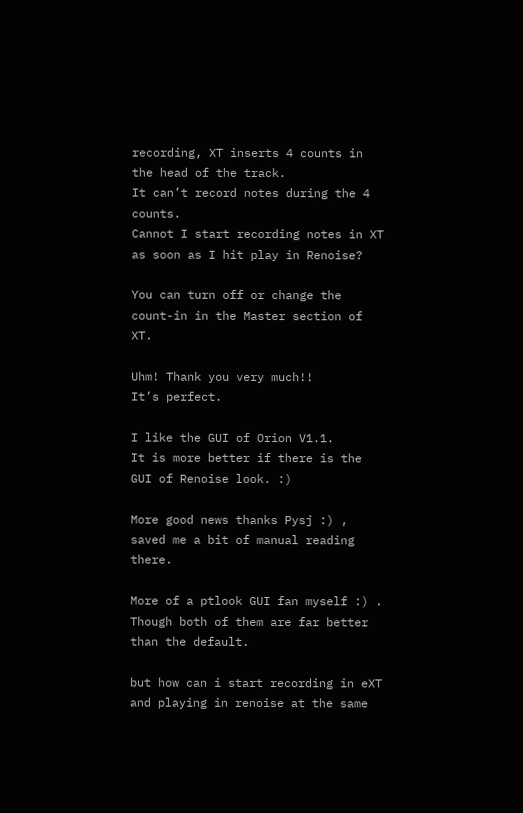recording, XT inserts 4 counts in the head of the track.
It can’t record notes during the 4 counts.
Cannot I start recording notes in XT as soon as I hit play in Renoise?

You can turn off or change the count-in in the Master section of XT.

Uhm! Thank you very much!!
It’s perfect.

I like the GUI of Orion V1.1.
It is more better if there is the GUI of Renoise look. :)

More good news thanks Pysj :) , saved me a bit of manual reading there.

More of a ptlook GUI fan myself :) . Though both of them are far better than the default.

but how can i start recording in eXT and playing in renoise at the same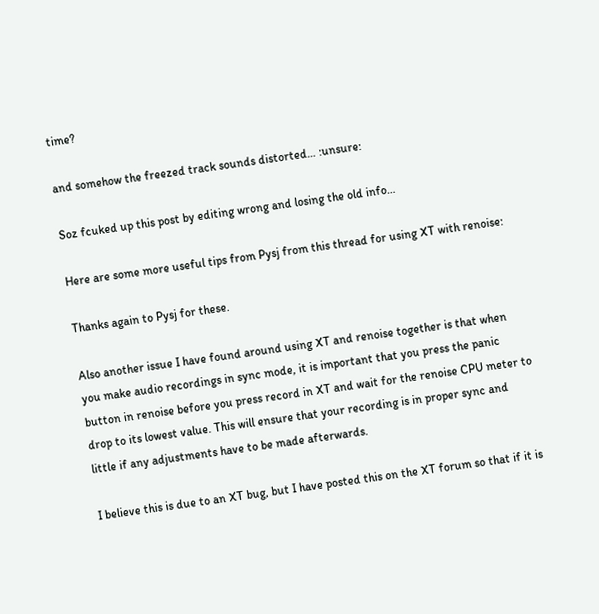time?

and somehow the freezed track sounds distorted… :unsure:

Soz fcuked up this post by editing wrong and losing the old info…

Here are some more useful tips from Pysj from this thread for using XT with renoise:

Thanks again to Pysj for these.

Also another issue I have found around using XT and renoise together is that when you make audio recordings in sync mode, it is important that you press the panic button in renoise before you press record in XT and wait for the renoise CPU meter to drop to its lowest value. This will ensure that your recording is in proper sync and little if any adjustments have to be made afterwards.

I believe this is due to an XT bug, but I have posted this on the XT forum so that if it is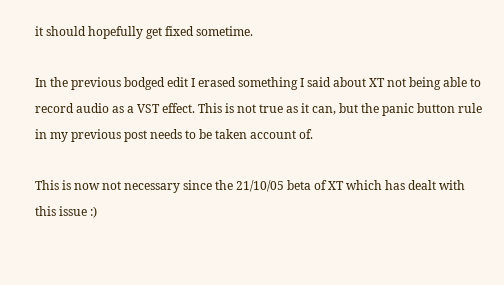it should hopefully get fixed sometime.

In the previous bodged edit I erased something I said about XT not being able to record audio as a VST effect. This is not true as it can, but the panic button rule in my previous post needs to be taken account of.

This is now not necessary since the 21/10/05 beta of XT which has dealt with this issue :)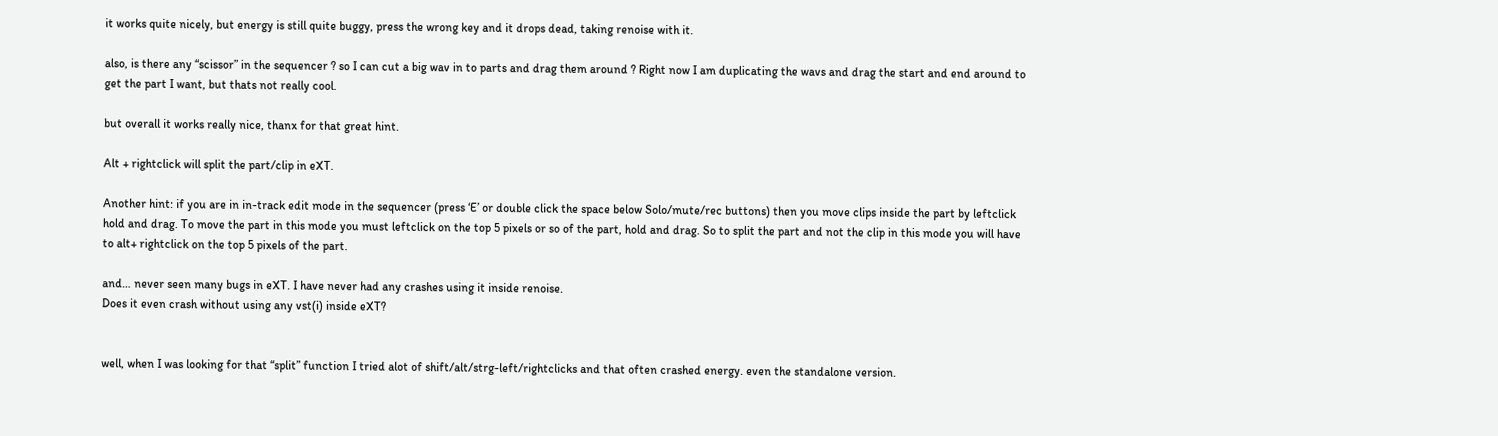it works quite nicely, but energy is still quite buggy, press the wrong key and it drops dead, taking renoise with it.

also, is there any “scissor” in the sequencer ? so I can cut a big wav in to parts and drag them around ? Right now I am duplicating the wavs and drag the start and end around to get the part I want, but thats not really cool.

but overall it works really nice, thanx for that great hint.

Alt + rightclick will split the part/clip in eXT.

Another hint: if you are in in-track edit mode in the sequencer (press ‘E’ or double click the space below Solo/mute/rec buttons) then you move clips inside the part by leftclick hold and drag. To move the part in this mode you must leftclick on the top 5 pixels or so of the part, hold and drag. So to split the part and not the clip in this mode you will have to alt+ rightclick on the top 5 pixels of the part.

and… never seen many bugs in eXT. I have never had any crashes using it inside renoise.
Does it even crash without using any vst(i) inside eXT?


well, when I was looking for that “split” function I tried alot of shift/alt/strg-left/rightclicks and that often crashed energy. even the standalone version.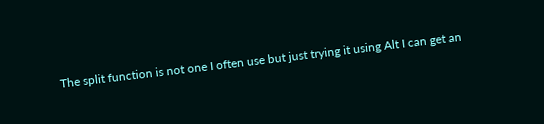The split function is not one I often use but just trying it using Alt I can get an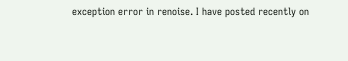exception error in renoise. I have posted recently on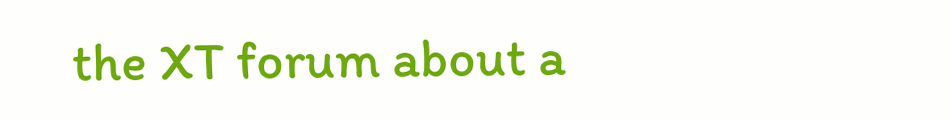the XT forum about a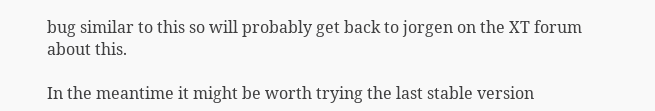bug similar to this so will probably get back to jorgen on the XT forum about this.

In the meantime it might be worth trying the last stable version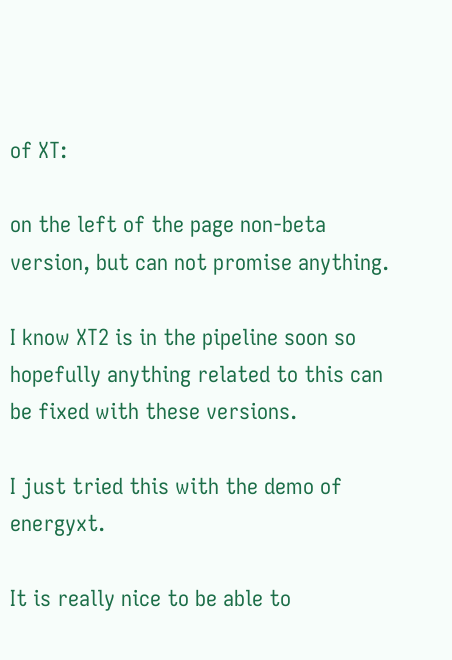of XT:

on the left of the page non-beta version, but can not promise anything.

I know XT2 is in the pipeline soon so hopefully anything related to this can be fixed with these versions.

I just tried this with the demo of energyxt.

It is really nice to be able to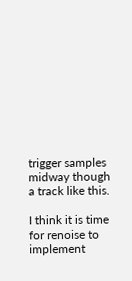trigger samples midway though a track like this.

I think it is time for renoise to implement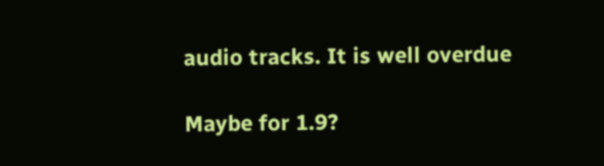audio tracks. It is well overdue

Maybe for 1.9?